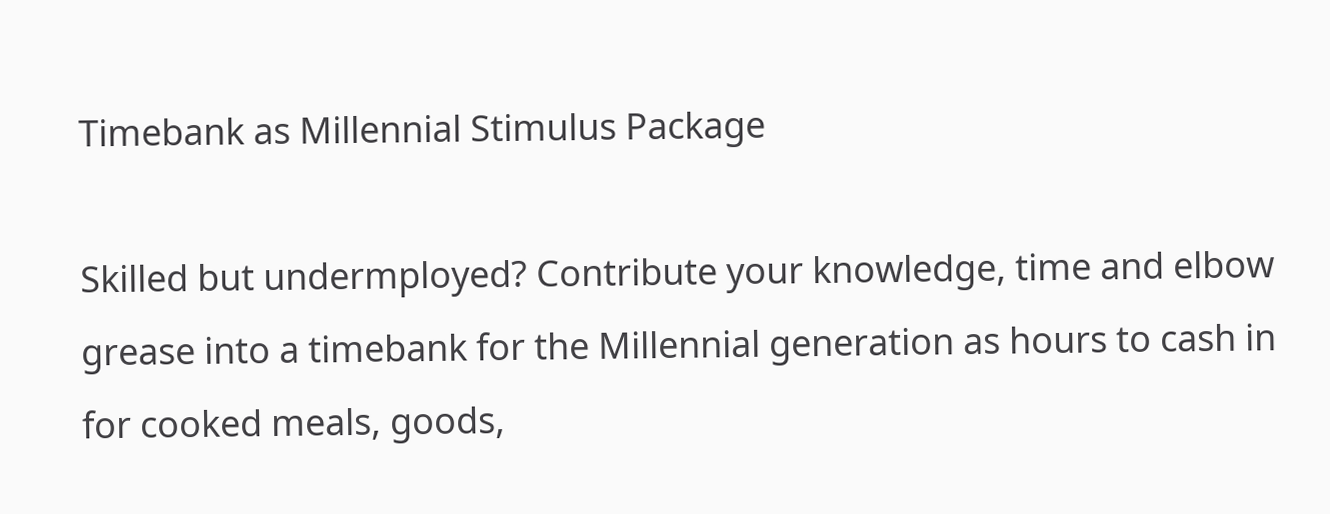Timebank as Millennial Stimulus Package

Skilled but undermployed? Contribute your knowledge, time and elbow grease into a timebank for the Millennial generation as hours to cash in for cooked meals, goods,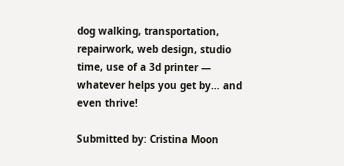dog walking, transportation, repairwork, web design, studio time, use of a 3d printer — whatever helps you get by… and even thrive!

Submitted by: Cristina Moon